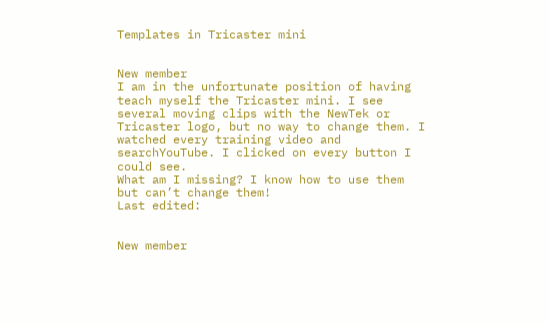Templates in Tricaster mini


New member
I am in the unfortunate position of having teach myself the Tricaster mini. I see several moving clips with the NewTek or Tricaster logo, but no way to change them. I watched every training video and searchYouTube. I clicked on every button I could see.
What am I missing? I know how to use them but can’t change them!
Last edited:


New member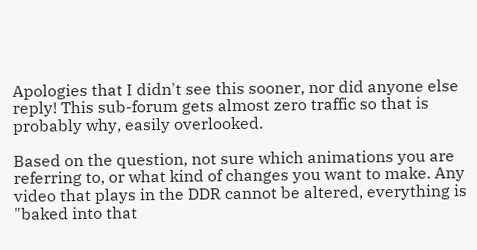Apologies that I didn't see this sooner, nor did anyone else reply! This sub-forum gets almost zero traffic so that is probably why, easily overlooked.

Based on the question, not sure which animations you are referring to, or what kind of changes you want to make. Any video that plays in the DDR cannot be altered, everything is "baked into that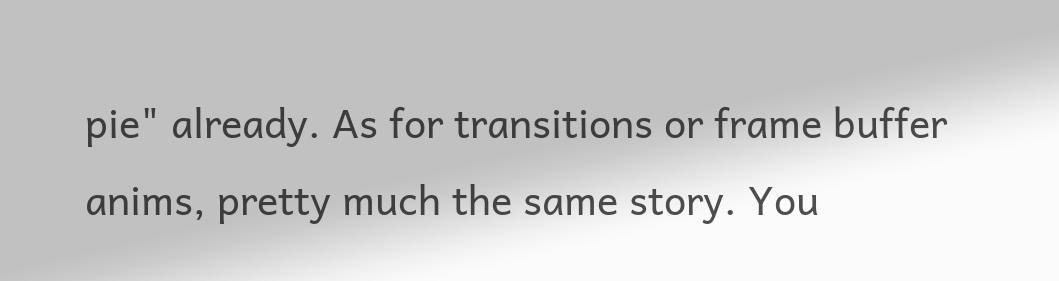pie" already. As for transitions or frame buffer anims, pretty much the same story. You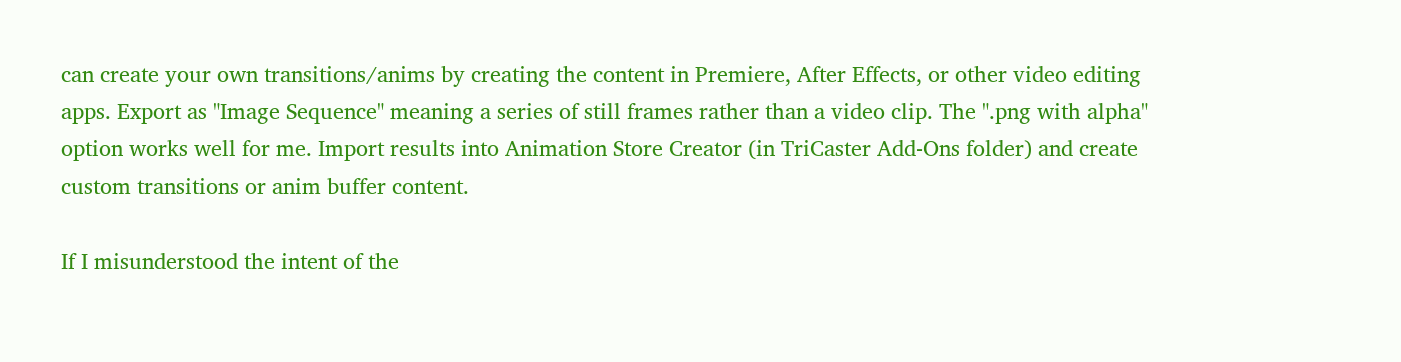can create your own transitions/anims by creating the content in Premiere, After Effects, or other video editing apps. Export as "Image Sequence" meaning a series of still frames rather than a video clip. The ".png with alpha" option works well for me. Import results into Animation Store Creator (in TriCaster Add-Ons folder) and create custom transitions or anim buffer content.

If I misunderstood the intent of the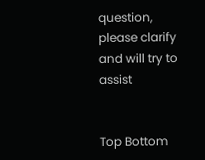question, please clarify and will try to assist


Top Bottom